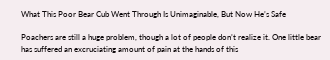What This Poor Bear Cub Went Through Is Unimaginable, But Now He’s Safe

Poachers are still a huge problem, though a lot of people don’t realize it. One little bear has suffered an excruciating amount of pain at the hands of this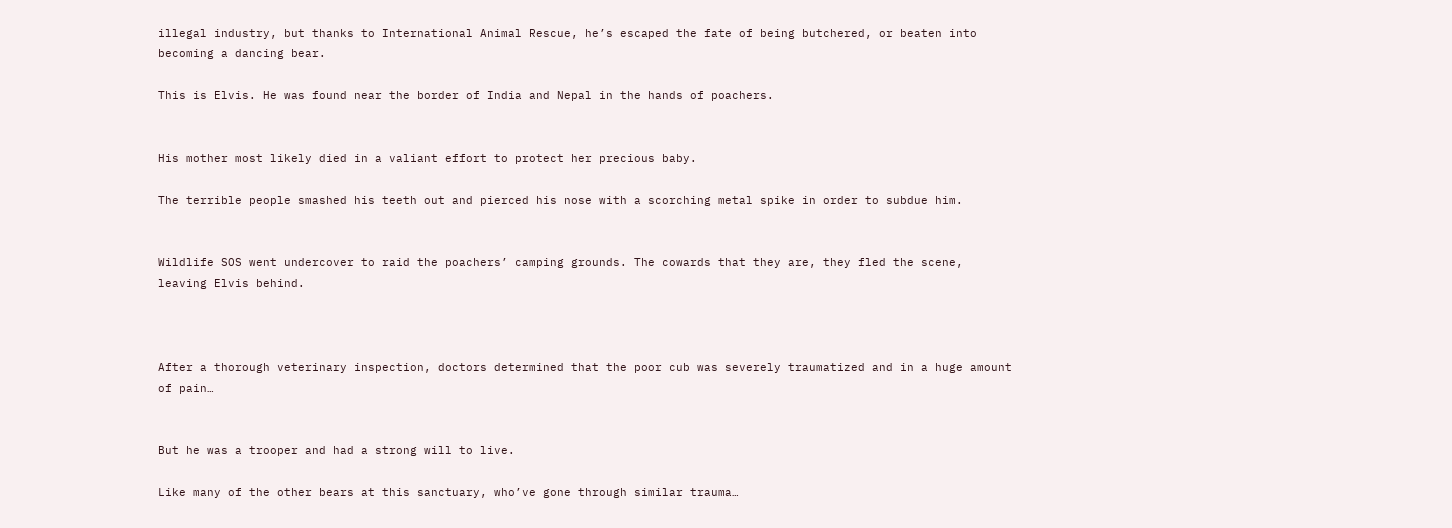illegal industry, but thanks to International Animal Rescue, he’s escaped the fate of being butchered, or beaten into becoming a dancing bear.

This is Elvis. He was found near the border of India and Nepal in the hands of poachers.


His mother most likely died in a valiant effort to protect her precious baby.

The terrible people smashed his teeth out and pierced his nose with a scorching metal spike in order to subdue him.


Wildlife SOS went undercover to raid the poachers’ camping grounds. The cowards that they are, they fled the scene, leaving Elvis behind.



After a thorough veterinary inspection, doctors determined that the poor cub was severely traumatized and in a huge amount of pain…


But he was a trooper and had a strong will to live.

Like many of the other bears at this sanctuary, who’ve gone through similar trauma…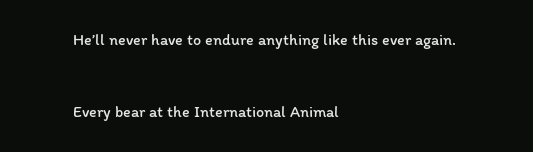He’ll never have to endure anything like this ever again.


Every bear at the International Animal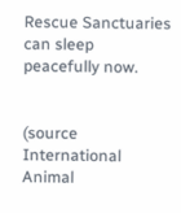Rescue Sanctuaries can sleep peacefully now.


(source International Animal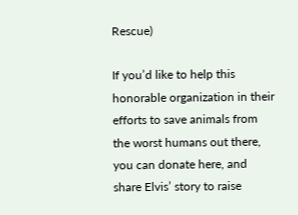Rescue)

If you’d like to help this honorable organization in their efforts to save animals from the worst humans out there, you can donate here, and share Elvis’ story to raise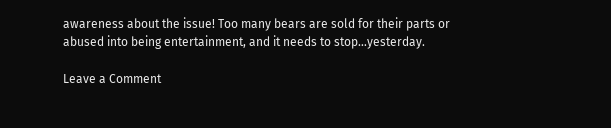awareness about the issue! Too many bears are sold for their parts or abused into being entertainment, and it needs to stop…yesterday.

Leave a Comment